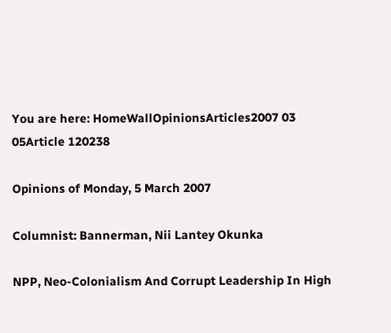You are here: HomeWallOpinionsArticles2007 03 05Article 120238

Opinions of Monday, 5 March 2007

Columnist: Bannerman, Nii Lantey Okunka

NPP, Neo-Colonialism And Corrupt Leadership In High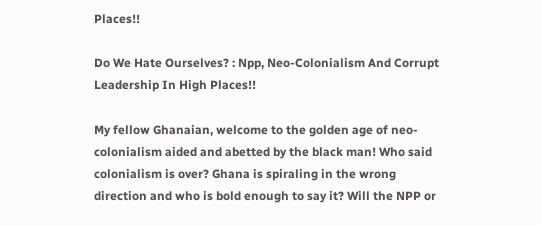Places!!

Do We Hate Ourselves? : Npp, Neo-Colonialism And Corrupt Leadership In High Places!!

My fellow Ghanaian, welcome to the golden age of neo-colonialism aided and abetted by the black man! Who said colonialism is over? Ghana is spiraling in the wrong direction and who is bold enough to say it? Will the NPP or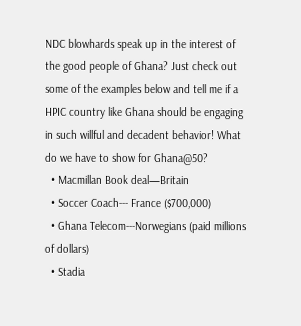NDC blowhards speak up in the interest of the good people of Ghana? Just check out some of the examples below and tell me if a HPIC country like Ghana should be engaging in such willful and decadent behavior! What do we have to show for Ghana@50?
  • Macmillan Book deal—Britain
  • Soccer Coach--- France ($700,000)
  • Ghana Telecom---Norwegians (paid millions of dollars)
  • Stadia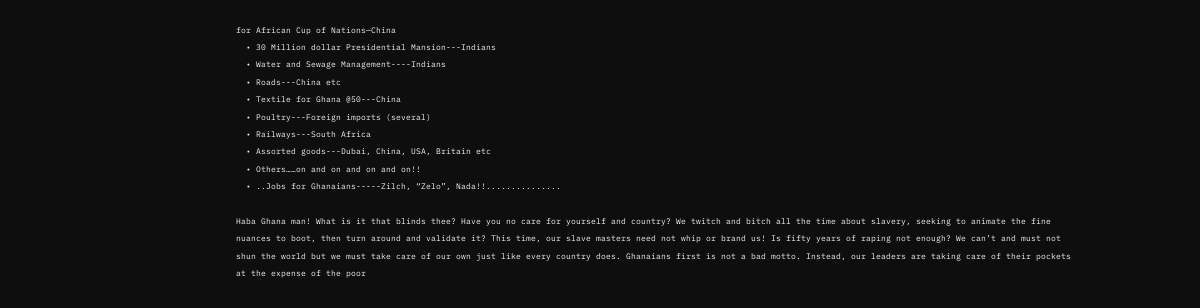for African Cup of Nations—China
  • 30 Million dollar Presidential Mansion---Indians
  • Water and Sewage Management----Indians
  • Roads---China etc
  • Textile for Ghana @50---China
  • Poultry---Foreign imports (several)
  • Railways---South Africa
  • Assorted goods---Dubai, China, USA, Britain etc
  • Others……on and on and on and on!!
  • ..Jobs for Ghanaians-----Zilch, “Zelo”, Nada!!...............

Haba Ghana man! What is it that blinds thee? Have you no care for yourself and country? We twitch and bitch all the time about slavery, seeking to animate the fine nuances to boot, then turn around and validate it? This time, our slave masters need not whip or brand us! Is fifty years of raping not enough? We can’t and must not shun the world but we must take care of our own just like every country does. Ghanaians first is not a bad motto. Instead, our leaders are taking care of their pockets at the expense of the poor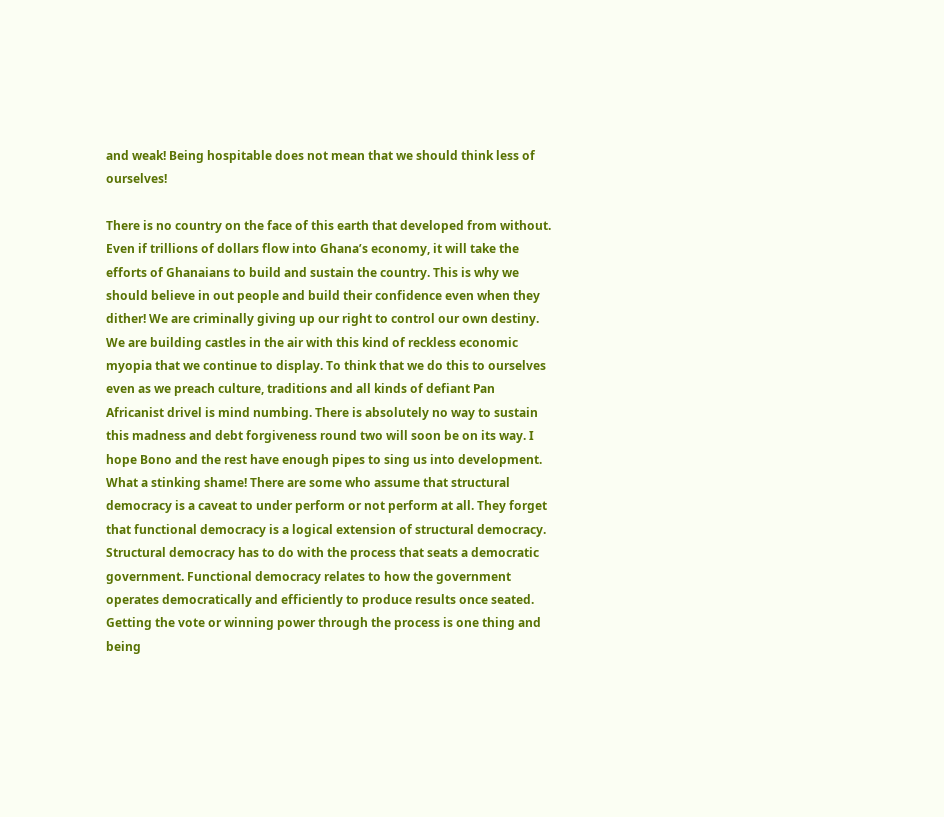and weak! Being hospitable does not mean that we should think less of ourselves!

There is no country on the face of this earth that developed from without. Even if trillions of dollars flow into Ghana’s economy, it will take the efforts of Ghanaians to build and sustain the country. This is why we should believe in out people and build their confidence even when they dither! We are criminally giving up our right to control our own destiny. We are building castles in the air with this kind of reckless economic myopia that we continue to display. To think that we do this to ourselves even as we preach culture, traditions and all kinds of defiant Pan Africanist drivel is mind numbing. There is absolutely no way to sustain this madness and debt forgiveness round two will soon be on its way. I hope Bono and the rest have enough pipes to sing us into development. What a stinking shame! There are some who assume that structural democracy is a caveat to under perform or not perform at all. They forget that functional democracy is a logical extension of structural democracy. Structural democracy has to do with the process that seats a democratic government. Functional democracy relates to how the government operates democratically and efficiently to produce results once seated. Getting the vote or winning power through the process is one thing and being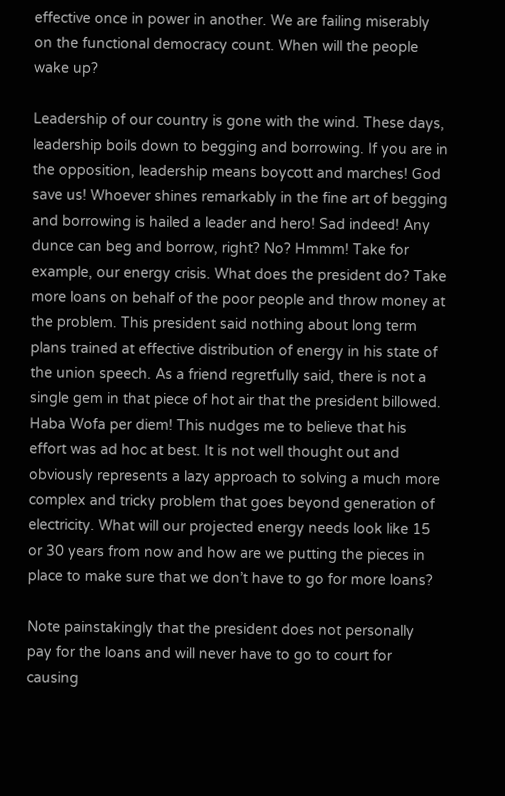effective once in power in another. We are failing miserably on the functional democracy count. When will the people wake up?

Leadership of our country is gone with the wind. These days, leadership boils down to begging and borrowing. If you are in the opposition, leadership means boycott and marches! God save us! Whoever shines remarkably in the fine art of begging and borrowing is hailed a leader and hero! Sad indeed! Any dunce can beg and borrow, right? No? Hmmm! Take for example, our energy crisis. What does the president do? Take more loans on behalf of the poor people and throw money at the problem. This president said nothing about long term plans trained at effective distribution of energy in his state of the union speech. As a friend regretfully said, there is not a single gem in that piece of hot air that the president billowed. Haba Wofa per diem! This nudges me to believe that his effort was ad hoc at best. It is not well thought out and obviously represents a lazy approach to solving a much more complex and tricky problem that goes beyond generation of electricity. What will our projected energy needs look like 15 or 30 years from now and how are we putting the pieces in place to make sure that we don’t have to go for more loans?

Note painstakingly that the president does not personally pay for the loans and will never have to go to court for causing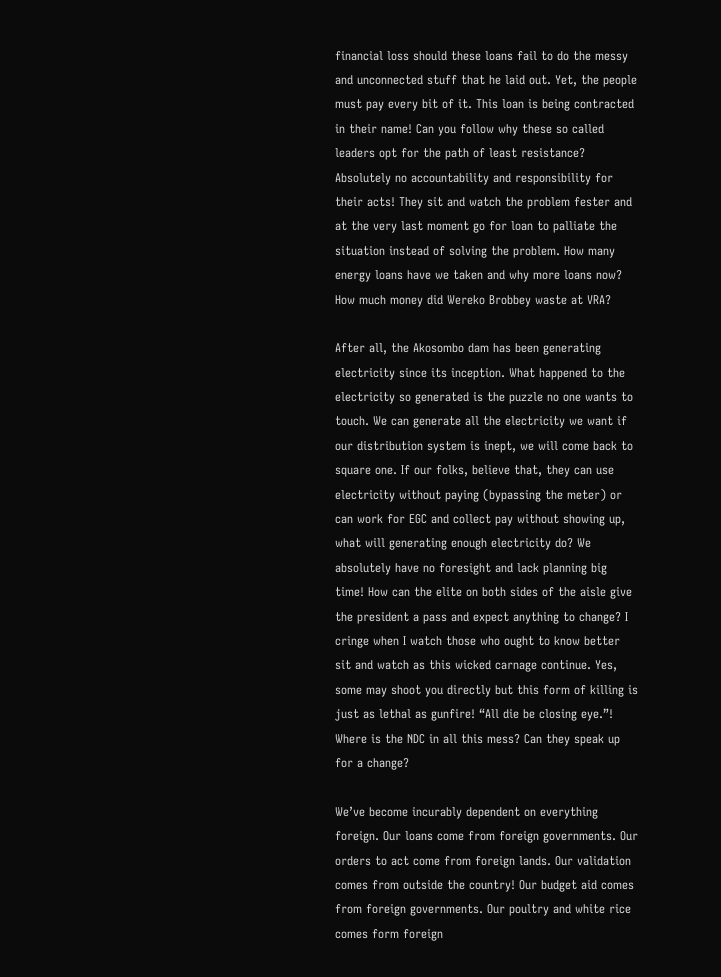financial loss should these loans fail to do the messy and unconnected stuff that he laid out. Yet, the people must pay every bit of it. This loan is being contracted in their name! Can you follow why these so called leaders opt for the path of least resistance? Absolutely no accountability and responsibility for their acts! They sit and watch the problem fester and at the very last moment go for loan to palliate the situation instead of solving the problem. How many energy loans have we taken and why more loans now? How much money did Wereko Brobbey waste at VRA?

After all, the Akosombo dam has been generating electricity since its inception. What happened to the electricity so generated is the puzzle no one wants to touch. We can generate all the electricity we want if our distribution system is inept, we will come back to square one. If our folks, believe that, they can use electricity without paying (bypassing the meter) or can work for EGC and collect pay without showing up, what will generating enough electricity do? We absolutely have no foresight and lack planning big time! How can the elite on both sides of the aisle give the president a pass and expect anything to change? I cringe when I watch those who ought to know better sit and watch as this wicked carnage continue. Yes, some may shoot you directly but this form of killing is just as lethal as gunfire! “All die be closing eye.”! Where is the NDC in all this mess? Can they speak up for a change?

We’ve become incurably dependent on everything foreign. Our loans come from foreign governments. Our orders to act come from foreign lands. Our validation comes from outside the country! Our budget aid comes from foreign governments. Our poultry and white rice comes form foreign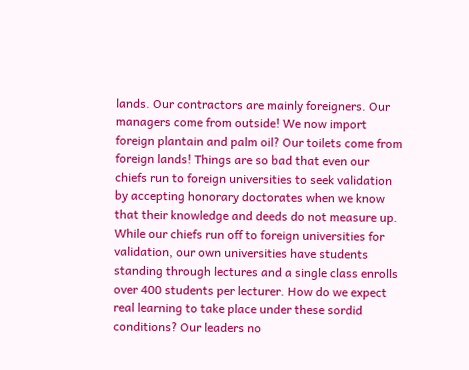lands. Our contractors are mainly foreigners. Our managers come from outside! We now import foreign plantain and palm oil? Our toilets come from foreign lands! Things are so bad that even our chiefs run to foreign universities to seek validation by accepting honorary doctorates when we know that their knowledge and deeds do not measure up. While our chiefs run off to foreign universities for validation, our own universities have students standing through lectures and a single class enrolls over 400 students per lecturer. How do we expect real learning to take place under these sordid conditions? Our leaders no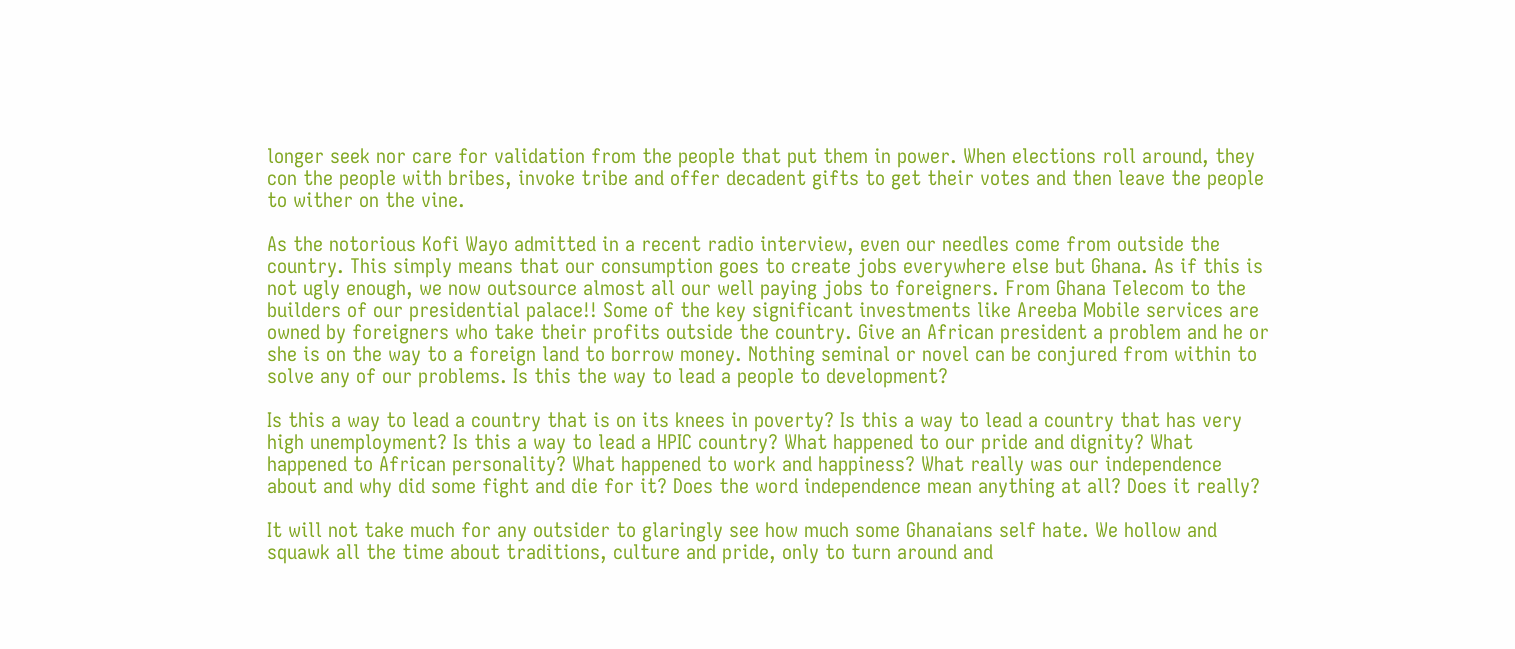longer seek nor care for validation from the people that put them in power. When elections roll around, they con the people with bribes, invoke tribe and offer decadent gifts to get their votes and then leave the people to wither on the vine.

As the notorious Kofi Wayo admitted in a recent radio interview, even our needles come from outside the country. This simply means that our consumption goes to create jobs everywhere else but Ghana. As if this is not ugly enough, we now outsource almost all our well paying jobs to foreigners. From Ghana Telecom to the builders of our presidential palace!! Some of the key significant investments like Areeba Mobile services are owned by foreigners who take their profits outside the country. Give an African president a problem and he or she is on the way to a foreign land to borrow money. Nothing seminal or novel can be conjured from within to solve any of our problems. Is this the way to lead a people to development?

Is this a way to lead a country that is on its knees in poverty? Is this a way to lead a country that has very high unemployment? Is this a way to lead a HPIC country? What happened to our pride and dignity? What happened to African personality? What happened to work and happiness? What really was our independence about and why did some fight and die for it? Does the word independence mean anything at all? Does it really?

It will not take much for any outsider to glaringly see how much some Ghanaians self hate. We hollow and squawk all the time about traditions, culture and pride, only to turn around and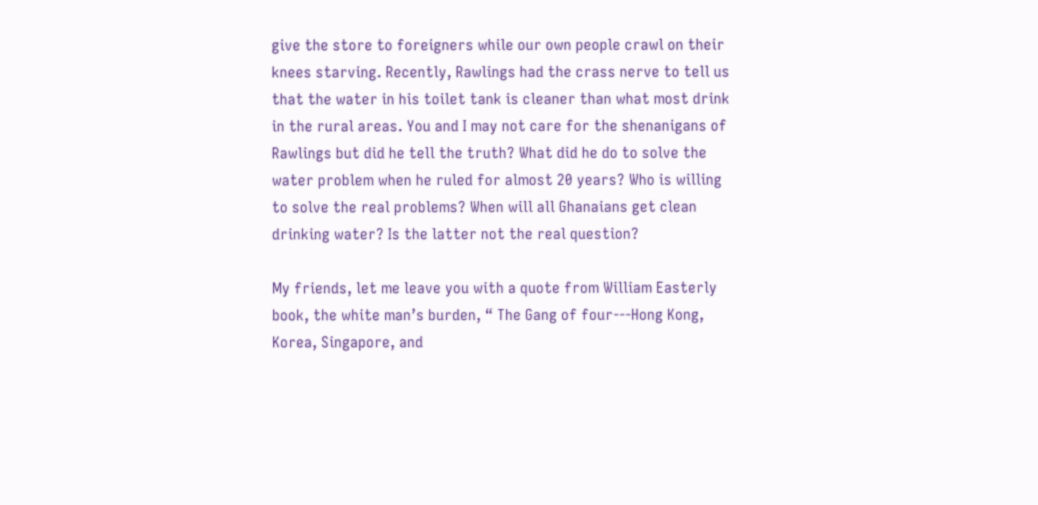give the store to foreigners while our own people crawl on their knees starving. Recently, Rawlings had the crass nerve to tell us that the water in his toilet tank is cleaner than what most drink in the rural areas. You and I may not care for the shenanigans of Rawlings but did he tell the truth? What did he do to solve the water problem when he ruled for almost 20 years? Who is willing to solve the real problems? When will all Ghanaians get clean drinking water? Is the latter not the real question?

My friends, let me leave you with a quote from William Easterly book, the white man’s burden, “ The Gang of four---Hong Kong, Korea, Singapore, and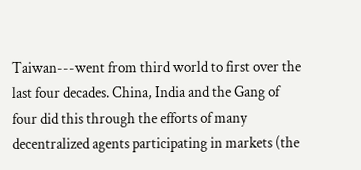Taiwan---went from third world to first over the last four decades. China, India and the Gang of four did this through the efforts of many decentralized agents participating in markets (the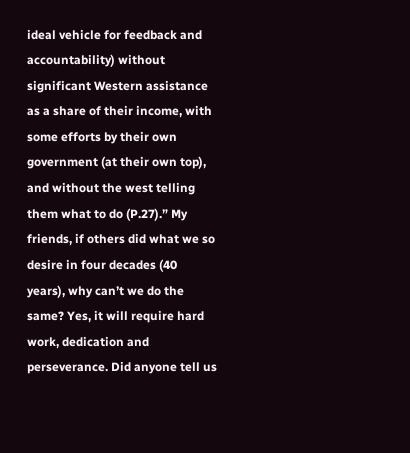ideal vehicle for feedback and accountability) without significant Western assistance as a share of their income, with some efforts by their own government (at their own top), and without the west telling them what to do (P.27).” My friends, if others did what we so desire in four decades (40 years), why can’t we do the same? Yes, it will require hard work, dedication and perseverance. Did anyone tell us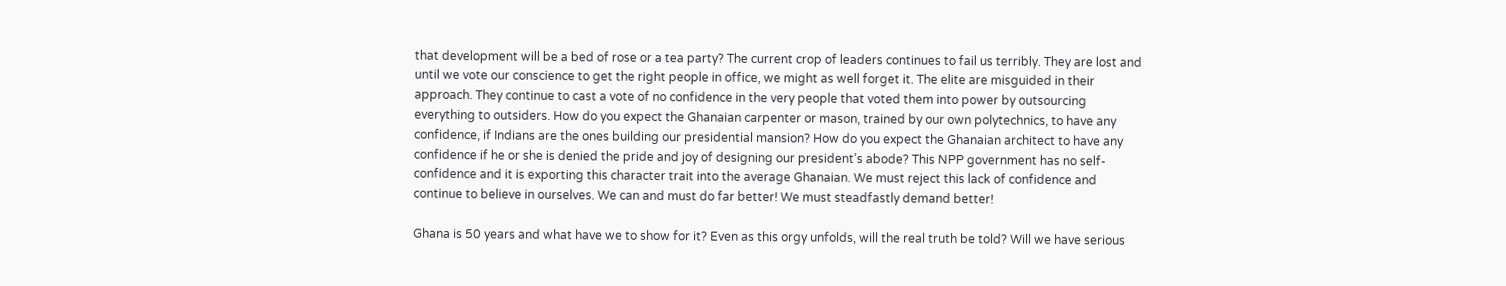that development will be a bed of rose or a tea party? The current crop of leaders continues to fail us terribly. They are lost and until we vote our conscience to get the right people in office, we might as well forget it. The elite are misguided in their approach. They continue to cast a vote of no confidence in the very people that voted them into power by outsourcing everything to outsiders. How do you expect the Ghanaian carpenter or mason, trained by our own polytechnics, to have any confidence, if Indians are the ones building our presidential mansion? How do you expect the Ghanaian architect to have any confidence if he or she is denied the pride and joy of designing our president’s abode? This NPP government has no self-confidence and it is exporting this character trait into the average Ghanaian. We must reject this lack of confidence and continue to believe in ourselves. We can and must do far better! We must steadfastly demand better!

Ghana is 50 years and what have we to show for it? Even as this orgy unfolds, will the real truth be told? Will we have serious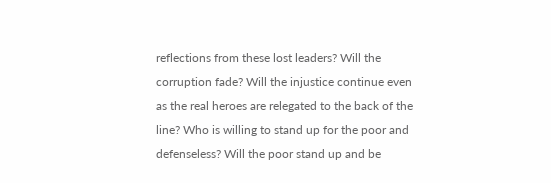reflections from these lost leaders? Will the corruption fade? Will the injustice continue even as the real heroes are relegated to the back of the line? Who is willing to stand up for the poor and defenseless? Will the poor stand up and be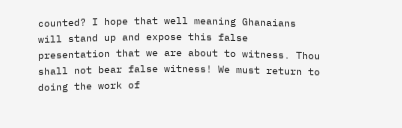counted? I hope that well meaning Ghanaians will stand up and expose this false presentation that we are about to witness. Thou shall not bear false witness! We must return to doing the work of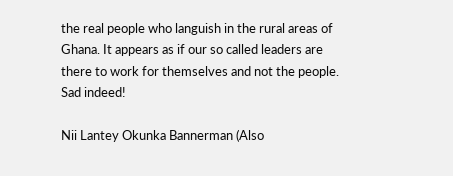the real people who languish in the rural areas of Ghana. It appears as if our so called leaders are there to work for themselves and not the people. Sad indeed!

Nii Lantey Okunka Bannerman (Also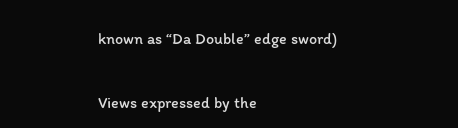known as “Da Double” edge sword)

Views expressed by the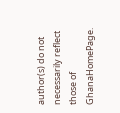author(s) do not necessarily reflect those of GhanaHomePage.